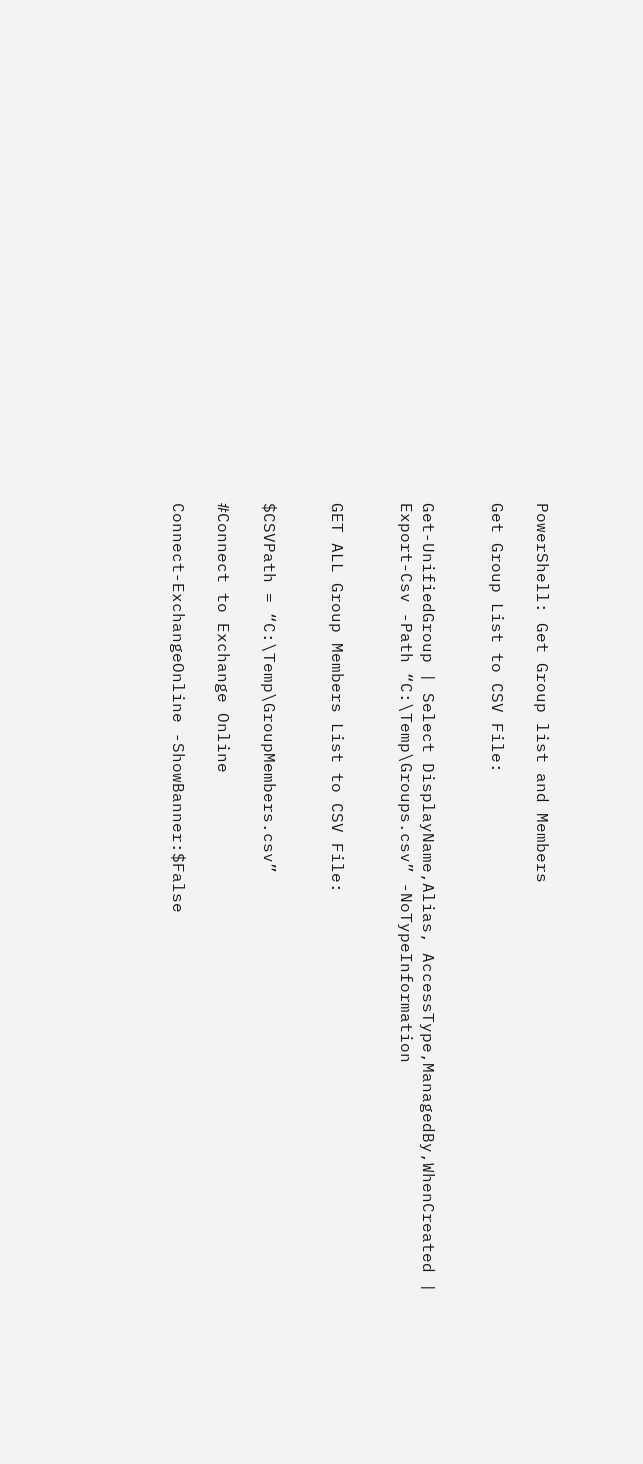PowerShell: Get Group list and Members

Get Group List to CSV File:


Get-UnifiedGroup | Select DisplayName,Alias, AccessType,ManagedBy,WhenCreated | Export-Csv -Path “C:\Temp\Groups.csv” -NoTypeInformation


GET ALL Group Members List to CSV File:


$CSVPath = “C:\Temp\GroupMembers.csv”

#Connect to Exchange Online

Connect-ExchangeOnline -ShowBanner:$False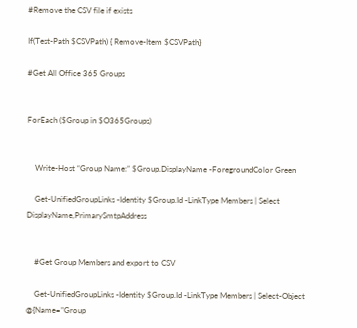#Remove the CSV file if exists

If(Test-Path $CSVPath) { Remove-Item $CSVPath}

#Get All Office 365 Groups


ForEach ($Group in $O365Groups)


    Write-Host “Group Name:” $Group.DisplayName -ForegroundColor Green

    Get-UnifiedGroupLinks -Identity $Group.Id -LinkType Members | Select DisplayName,PrimarySmtpAddress


    #Get Group Members and export to CSV

    Get-UnifiedGroupLinks -Identity $Group.Id -LinkType Members | Select-Object @{Name=”Group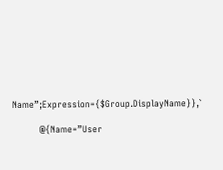Name”;Expression={$Group.DisplayName}},`

         @{Name=”User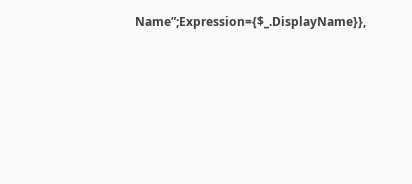Name”;Expression={$_.DisplayName}},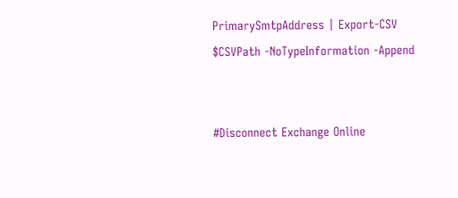PrimarySmtpAddress | Export-CSV $CSVPath -NoTypeInformation -Append


#Disconnect Exchange Online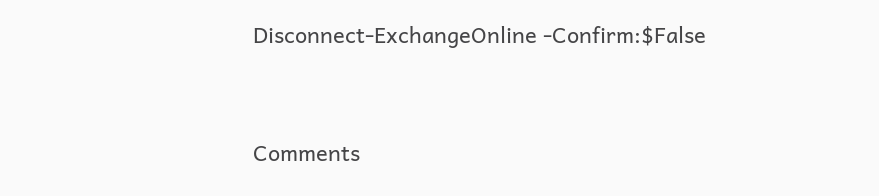Disconnect-ExchangeOnline -Confirm:$False


Comments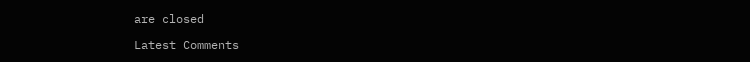are closed

Latest Comments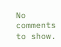No comments to show.